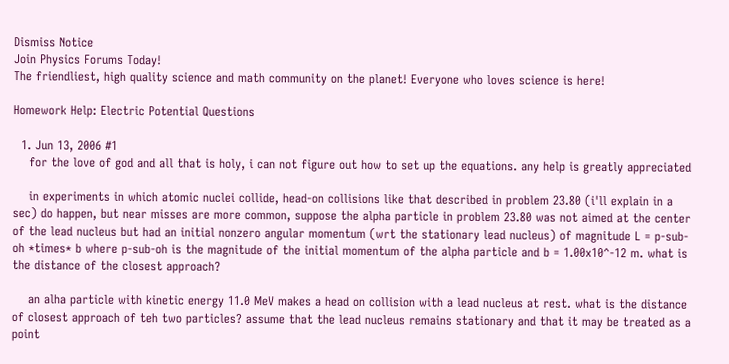Dismiss Notice
Join Physics Forums Today!
The friendliest, high quality science and math community on the planet! Everyone who loves science is here!

Homework Help: Electric Potential Questions

  1. Jun 13, 2006 #1
    for the love of god and all that is holy, i can not figure out how to set up the equations. any help is greatly appreciated

    in experiments in which atomic nuclei collide, head-on collisions like that described in problem 23.80 (i'll explain in a sec) do happen, but near misses are more common, suppose the alpha particle in problem 23.80 was not aimed at the center of the lead nucleus but had an initial nonzero angular momentum (wrt the stationary lead nucleus) of magnitude L = p-sub-oh *times* b where p-sub-oh is the magnitude of the initial momentum of the alpha particle and b = 1.00x10^-12 m. what is the distance of the closest approach?

    an alha particle with kinetic energy 11.0 MeV makes a head on collision with a lead nucleus at rest. what is the distance of closest approach of teh two particles? assume that the lead nucleus remains stationary and that it may be treated as a point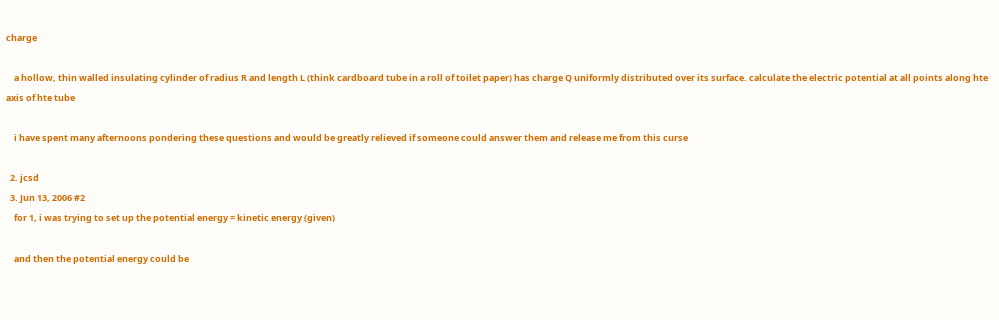charge

    a hollow, thin walled insulating cylinder of radius R and length L (think cardboard tube in a roll of toilet paper) has charge Q uniformly distributed over its surface. calculate the electric potential at all points along hte axis of hte tube

    i have spent many afternoons pondering these questions and would be greatly relieved if someone could answer them and release me from this curse

  2. jcsd
  3. Jun 13, 2006 #2
    for 1, i was trying to set up the potential energy = kinetic energy (given)

    and then the potential energy could be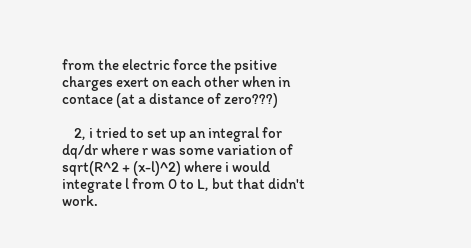from the electric force the psitive charges exert on each other when in contace (at a distance of zero???)

    2, i tried to set up an integral for dq/dr where r was some variation of sqrt(R^2 + (x-l)^2) where i would integrate l from 0 to L, but that didn't work.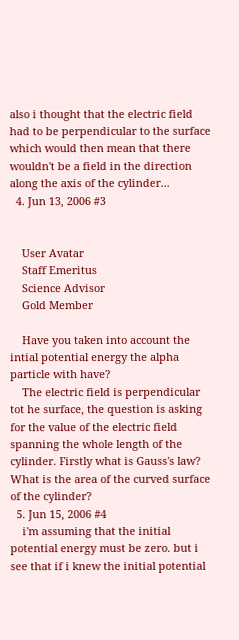also i thought that the electric field had to be perpendicular to the surface which would then mean that there wouldn't be a field in the direction along the axis of the cylinder...
  4. Jun 13, 2006 #3


    User Avatar
    Staff Emeritus
    Science Advisor
    Gold Member

    Have you taken into account the intial potential energy the alpha particle with have?
    The electric field is perpendicular tot he surface, the question is asking for the value of the electric field spanning the whole length of the cylinder. Firstly what is Gauss's law? What is the area of the curved surface of the cylinder?
  5. Jun 15, 2006 #4
    i'm assuming that the initial potential energy must be zero. but i see that if i knew the initial potential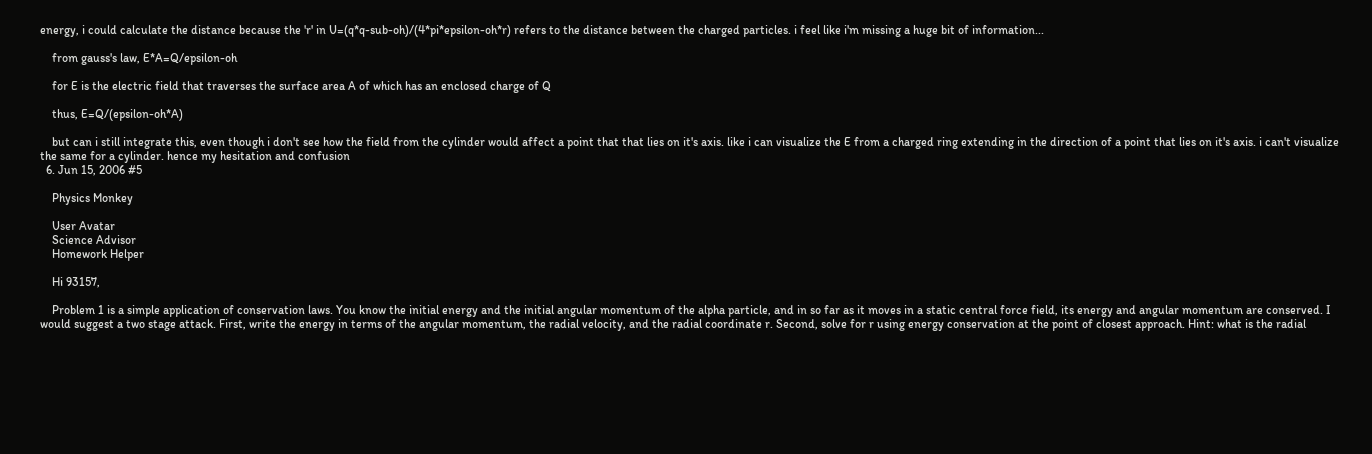energy, i could calculate the distance because the 'r' in U=(q*q-sub-oh)/(4*pi*epsilon-oh*r) refers to the distance between the charged particles. i feel like i'm missing a huge bit of information...

    from gauss's law, E*A=Q/epsilon-oh

    for E is the electric field that traverses the surface area A of which has an enclosed charge of Q

    thus, E=Q/(epsilon-oh*A)

    but can i still integrate this, even though i don't see how the field from the cylinder would affect a point that that lies on it's axis. like i can visualize the E from a charged ring extending in the direction of a point that lies on it's axis. i can't visualize the same for a cylinder. hence my hesitation and confusion
  6. Jun 15, 2006 #5

    Physics Monkey

    User Avatar
    Science Advisor
    Homework Helper

    Hi 93157,

    Problem 1 is a simple application of conservation laws. You know the initial energy and the initial angular momentum of the alpha particle, and in so far as it moves in a static central force field, its energy and angular momentum are conserved. I would suggest a two stage attack. First, write the energy in terms of the angular momentum, the radial velocity, and the radial coordinate r. Second, solve for r using energy conservation at the point of closest approach. Hint: what is the radial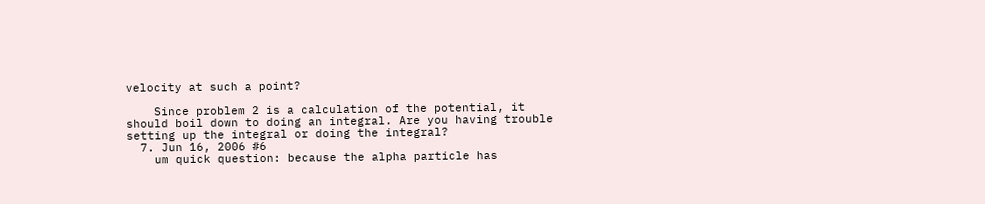velocity at such a point?

    Since problem 2 is a calculation of the potential, it should boil down to doing an integral. Are you having trouble setting up the integral or doing the integral?
  7. Jun 16, 2006 #6
    um quick question: because the alpha particle has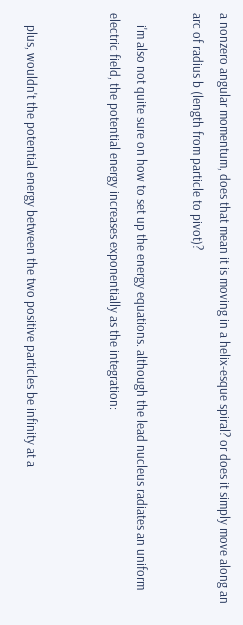a nonzero angular momentum, does that mean it is moving in a helix-esque spiral? or does it simply move along an arc of radius b (length from particle to pivot)?

    i'm also not quite sure on how to set up the energy equations. although the lead nucleus radiates an uniform electric field, the potential energy increases exponentially as the integration:


    plus, wouldn't the potential energy between the two positive particles be infinity at a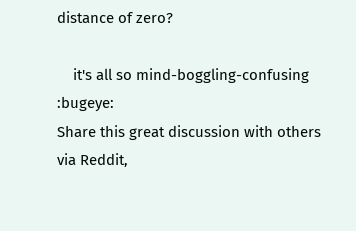distance of zero?

    it's all so mind-boggling-confusing :bugeye:
Share this great discussion with others via Reddit,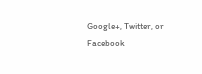Google+, Twitter, or Facebook